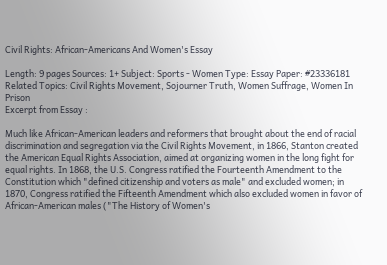Civil Rights: African-Americans And Women's Essay

Length: 9 pages Sources: 1+ Subject: Sports - Women Type: Essay Paper: #23336181 Related Topics: Civil Rights Movement, Sojourner Truth, Women Suffrage, Women In Prison
Excerpt from Essay :

Much like African-American leaders and reformers that brought about the end of racial discrimination and segregation via the Civil Rights Movement, in 1866, Stanton created the American Equal Rights Association, aimed at organizing women in the long fight for equal rights. In 1868, the U.S. Congress ratified the Fourteenth Amendment to the Constitution which "defined citizenship and voters as male" and excluded women; in 1870, Congress ratified the Fifteenth Amendment which also excluded women in favor of African-American males ("The History of Women's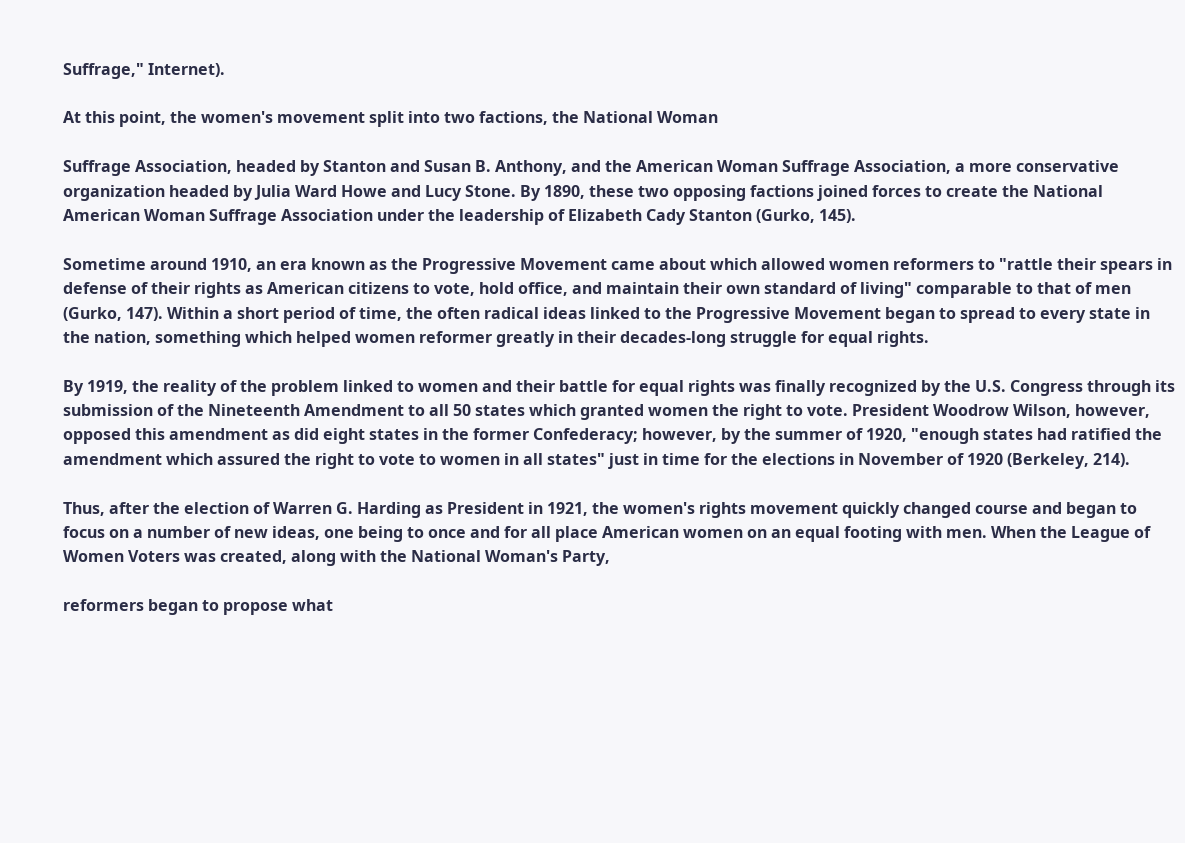Suffrage," Internet).

At this point, the women's movement split into two factions, the National Woman

Suffrage Association, headed by Stanton and Susan B. Anthony, and the American Woman Suffrage Association, a more conservative organization headed by Julia Ward Howe and Lucy Stone. By 1890, these two opposing factions joined forces to create the National American Woman Suffrage Association under the leadership of Elizabeth Cady Stanton (Gurko, 145).

Sometime around 1910, an era known as the Progressive Movement came about which allowed women reformers to "rattle their spears in defense of their rights as American citizens to vote, hold office, and maintain their own standard of living" comparable to that of men (Gurko, 147). Within a short period of time, the often radical ideas linked to the Progressive Movement began to spread to every state in the nation, something which helped women reformer greatly in their decades-long struggle for equal rights.

By 1919, the reality of the problem linked to women and their battle for equal rights was finally recognized by the U.S. Congress through its submission of the Nineteenth Amendment to all 50 states which granted women the right to vote. President Woodrow Wilson, however, opposed this amendment as did eight states in the former Confederacy; however, by the summer of 1920, "enough states had ratified the amendment which assured the right to vote to women in all states" just in time for the elections in November of 1920 (Berkeley, 214).

Thus, after the election of Warren G. Harding as President in 1921, the women's rights movement quickly changed course and began to focus on a number of new ideas, one being to once and for all place American women on an equal footing with men. When the League of Women Voters was created, along with the National Woman's Party,

reformers began to propose what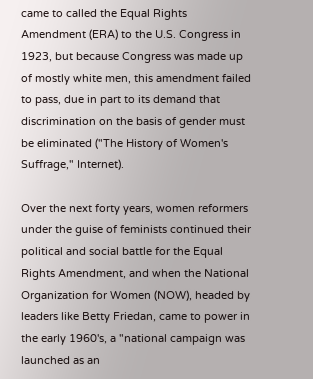came to called the Equal Rights Amendment (ERA) to the U.S. Congress in 1923, but because Congress was made up of mostly white men, this amendment failed to pass, due in part to its demand that discrimination on the basis of gender must be eliminated ("The History of Women's Suffrage," Internet).

Over the next forty years, women reformers under the guise of feminists continued their political and social battle for the Equal Rights Amendment, and when the National Organization for Women (NOW), headed by leaders like Betty Friedan, came to power in the early 1960's, a "national campaign was launched as an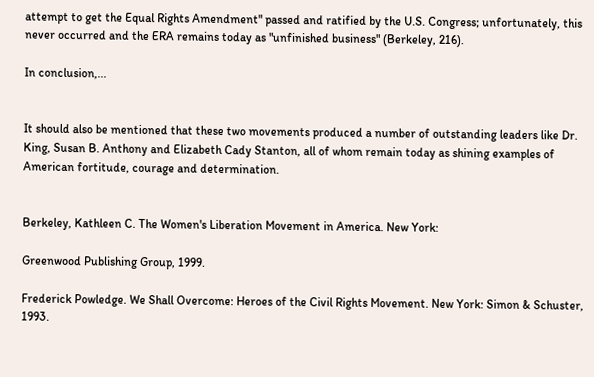attempt to get the Equal Rights Amendment" passed and ratified by the U.S. Congress; unfortunately, this never occurred and the ERA remains today as "unfinished business" (Berkeley, 216).

In conclusion,...


It should also be mentioned that these two movements produced a number of outstanding leaders like Dr. King, Susan B. Anthony and Elizabeth Cady Stanton, all of whom remain today as shining examples of American fortitude, courage and determination.


Berkeley, Kathleen C. The Women's Liberation Movement in America. New York:

Greenwood Publishing Group, 1999.

Frederick Powledge. We Shall Overcome: Heroes of the Civil Rights Movement. New York: Simon & Schuster, 1993.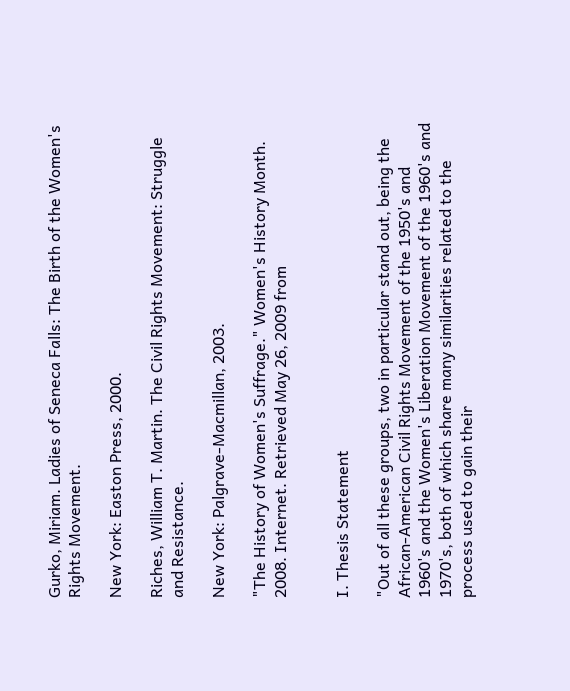Gurko, Miriam. Ladies of Seneca Falls: The Birth of the Women's Rights Movement.

New York: Easton Press, 2000.

Riches, William T. Martin. The Civil Rights Movement: Struggle and Resistance.

New York: Palgrave-Macmillan, 2003.

"The History of Women's Suffrage." Women's History Month. 2008. Internet. Retrieved May 26, 2009 from


I. Thesis Statement

"Out of all these groups, two in particular stand out, being the African-American Civil Rights Movement of the 1950's and 1960's and the Women's Liberation Movement of the 1960's and 1970's, both of which share many similarities related to the process used to gain their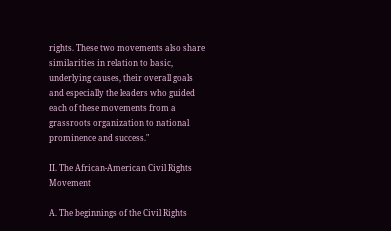rights. These two movements also share similarities in relation to basic, underlying causes, their overall goals and especially the leaders who guided each of these movements from a grassroots organization to national prominence and success."

II. The African-American Civil Rights Movement

A. The beginnings of the Civil Rights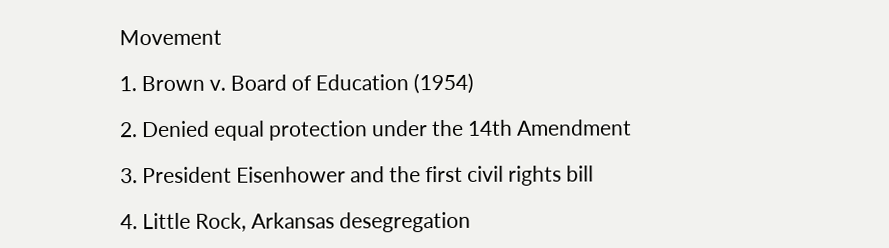Movement

1. Brown v. Board of Education (1954)

2. Denied equal protection under the 14th Amendment

3. President Eisenhower and the first civil rights bill

4. Little Rock, Arkansas desegregation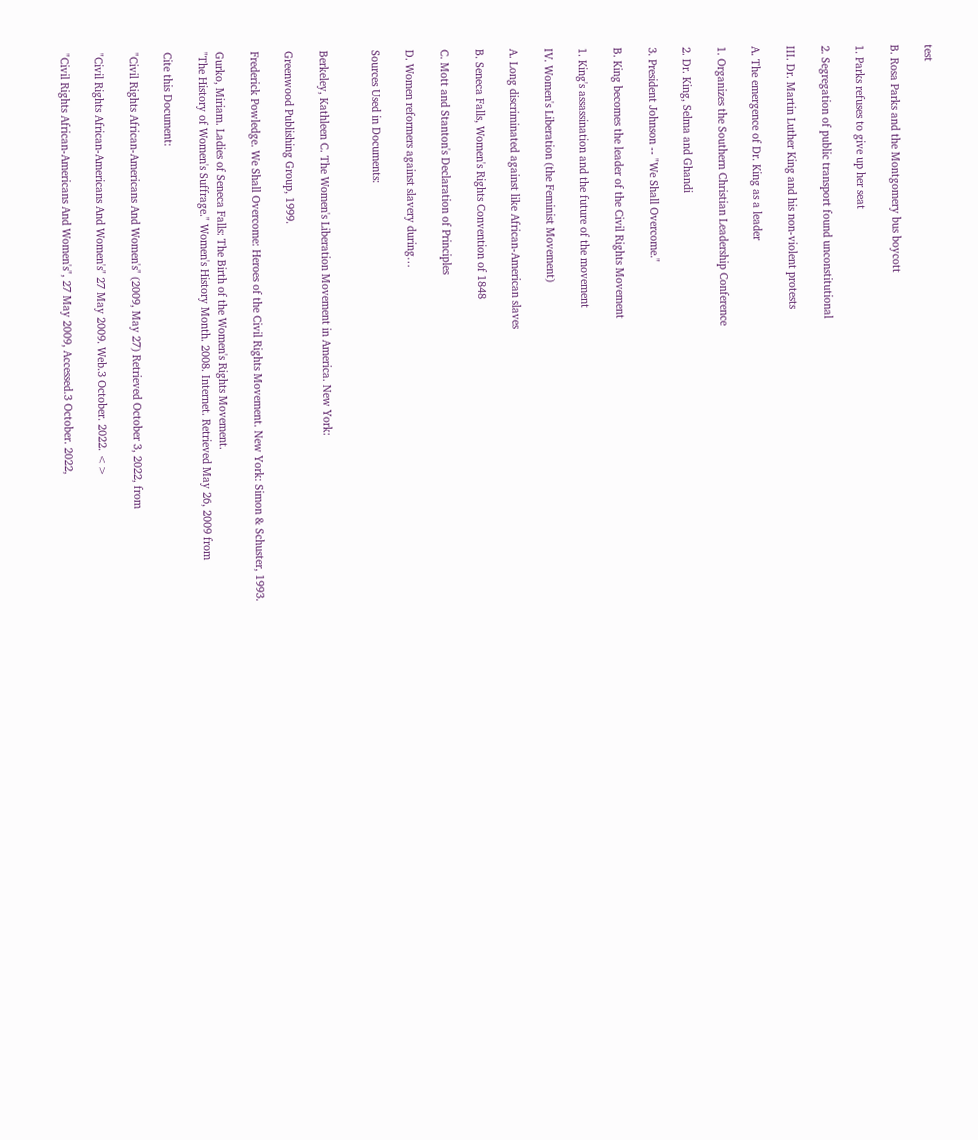test

B. Rosa Parks and the Montgomery bus boycott

1. Parks refuses to give up her seat

2. Segregation of public transport found unconstitutional

III. Dr. Martin Luther King and his non-violent protests

A. The emergence of Dr. King as a leader

1. Organizes the Southern Christian Leadership Conference

2. Dr. King, Selma and Ghandi

3. President Johnson -- "We Shall Overcome."

B. King becomes the leader of the Civil Rights Movement

1. King's assassination and the future of the movement

IV. Women's Liberation (the Feminist Movement)

A. Long discriminated against like African-American slaves

B. Seneca Falls, Women's Rights Convention of 1848

C. Mott and Stanton's Declaration of Principles

D. Women reformers against slavery during…

Sources Used in Documents:


Berkeley, Kathleen C. The Women's Liberation Movement in America. New York:

Greenwood Publishing Group, 1999.

Frederick Powledge. We Shall Overcome: Heroes of the Civil Rights Movement. New York: Simon & Schuster, 1993.

Gurko, Miriam. Ladies of Seneca Falls: The Birth of the Women's Rights Movement.
"The History of Women's Suffrage." Women's History Month. 2008. Internet. Retrieved May 26, 2009 from

Cite this Document:

"Civil Rights African-Americans And Women's" (2009, May 27) Retrieved October 3, 2022, from

"Civil Rights African-Americans And Women's" 27 May 2009. Web.3 October. 2022. <>

"Civil Rights African-Americans And Women's", 27 May 2009, Accessed.3 October. 2022,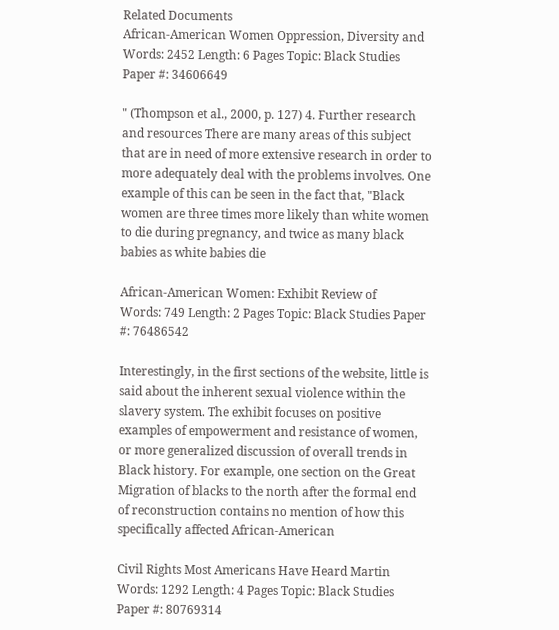Related Documents
African-American Women Oppression, Diversity and
Words: 2452 Length: 6 Pages Topic: Black Studies Paper #: 34606649

" (Thompson et al., 2000, p. 127) 4. Further research and resources There are many areas of this subject that are in need of more extensive research in order to more adequately deal with the problems involves. One example of this can be seen in the fact that, "Black women are three times more likely than white women to die during pregnancy, and twice as many black babies as white babies die

African-American Women: Exhibit Review of
Words: 749 Length: 2 Pages Topic: Black Studies Paper #: 76486542

Interestingly, in the first sections of the website, little is said about the inherent sexual violence within the slavery system. The exhibit focuses on positive examples of empowerment and resistance of women, or more generalized discussion of overall trends in Black history. For example, one section on the Great Migration of blacks to the north after the formal end of reconstruction contains no mention of how this specifically affected African-American

Civil Rights Most Americans Have Heard Martin
Words: 1292 Length: 4 Pages Topic: Black Studies Paper #: 80769314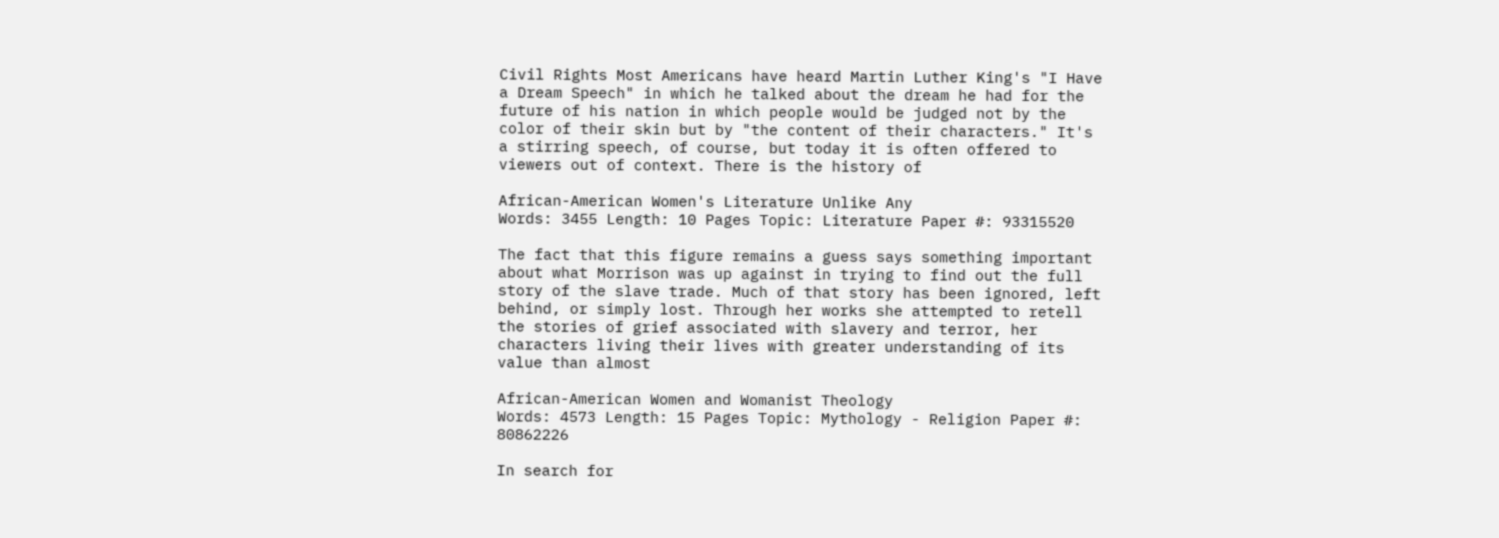Civil Rights Most Americans have heard Martin Luther King's "I Have a Dream Speech" in which he talked about the dream he had for the future of his nation in which people would be judged not by the color of their skin but by "the content of their characters." It's a stirring speech, of course, but today it is often offered to viewers out of context. There is the history of

African-American Women's Literature Unlike Any
Words: 3455 Length: 10 Pages Topic: Literature Paper #: 93315520

The fact that this figure remains a guess says something important about what Morrison was up against in trying to find out the full story of the slave trade. Much of that story has been ignored, left behind, or simply lost. Through her works she attempted to retell the stories of grief associated with slavery and terror, her characters living their lives with greater understanding of its value than almost

African-American Women and Womanist Theology
Words: 4573 Length: 15 Pages Topic: Mythology - Religion Paper #: 80862226

In search for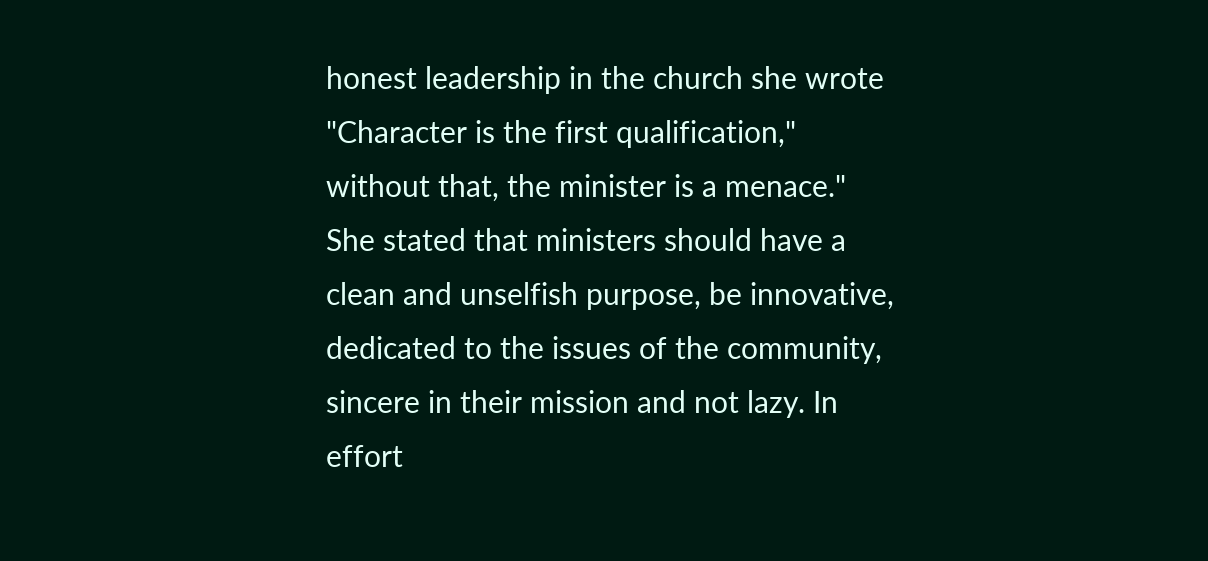honest leadership in the church she wrote "Character is the first qualification," without that, the minister is a menace." She stated that ministers should have a clean and unselfish purpose, be innovative, dedicated to the issues of the community, sincere in their mission and not lazy. In effort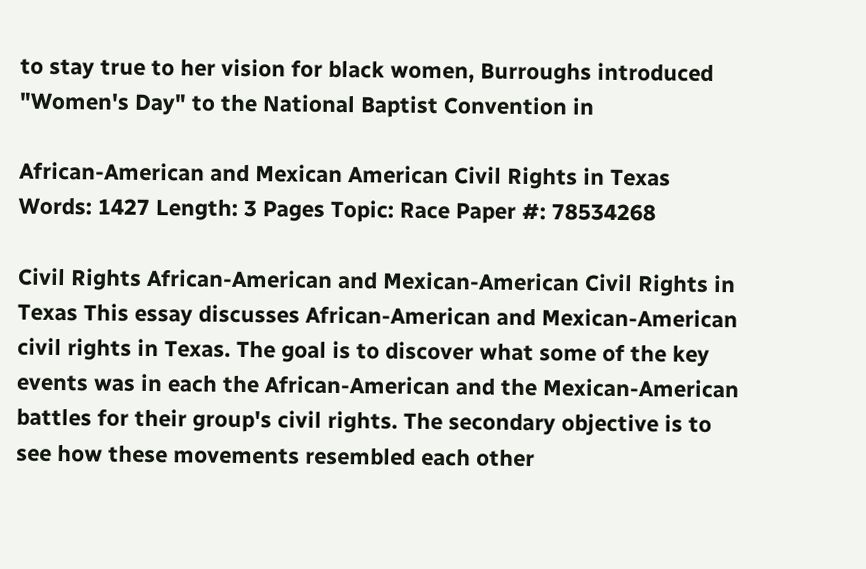to stay true to her vision for black women, Burroughs introduced "Women's Day" to the National Baptist Convention in

African-American and Mexican American Civil Rights in Texas
Words: 1427 Length: 3 Pages Topic: Race Paper #: 78534268

Civil Rights African-American and Mexican-American Civil Rights in Texas This essay discusses African-American and Mexican-American civil rights in Texas. The goal is to discover what some of the key events was in each the African-American and the Mexican-American battles for their group's civil rights. The secondary objective is to see how these movements resembled each other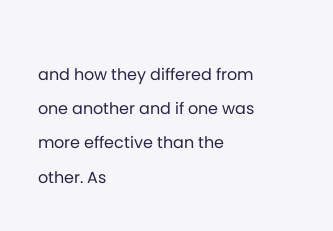and how they differed from one another and if one was more effective than the other. As